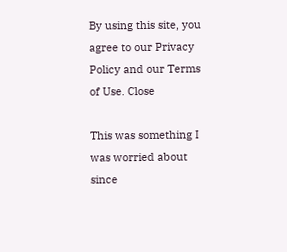By using this site, you agree to our Privacy Policy and our Terms of Use. Close

This was something I was worried about since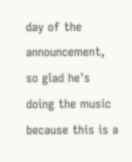day of the announcement, so glad he's doing the music because this is a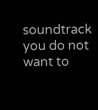soundtrack you do not want to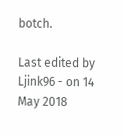botch.

Last edited by Ljink96 - on 14 May 2018